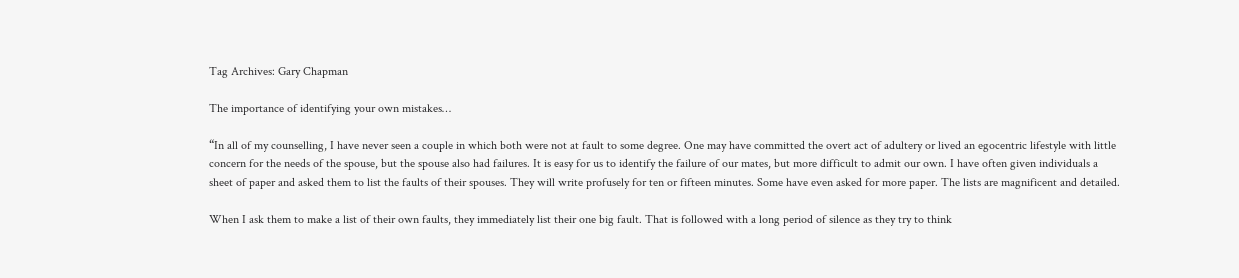Tag Archives: Gary Chapman

The importance of identifying your own mistakes…

“In all of my counselling, I have never seen a couple in which both were not at fault to some degree. One may have committed the overt act of adultery or lived an egocentric lifestyle with little concern for the needs of the spouse, but the spouse also had failures. It is easy for us to identify the failure of our mates, but more difficult to admit our own. I have often given individuals a sheet of paper and asked them to list the faults of their spouses. They will write profusely for ten or fifteen minutes. Some have even asked for more paper. The lists are magnificent and detailed.

When I ask them to make a list of their own faults, they immediately list their one big fault. That is followed with a long period of silence as they try to think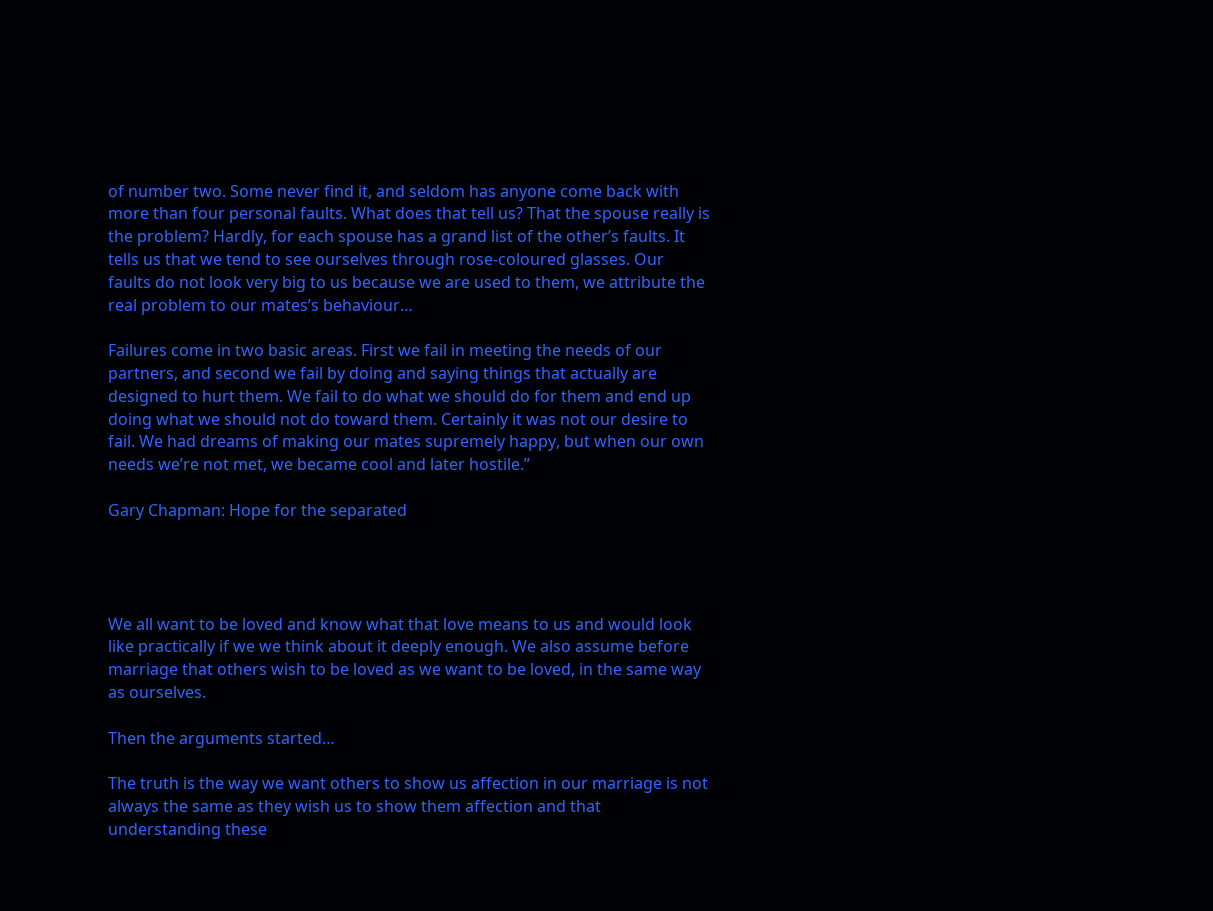of number two. Some never find it, and seldom has anyone come back with more than four personal faults. What does that tell us? That the spouse really is the problem? Hardly, for each spouse has a grand list of the other’s faults. It tells us that we tend to see ourselves through rose-coloured glasses. Our faults do not look very big to us because we are used to them, we attribute the real problem to our mates’s behaviour…

Failures come in two basic areas. First we fail in meeting the needs of our partners, and second we fail by doing and saying things that actually are designed to hurt them. We fail to do what we should do for them and end up doing what we should not do toward them. Certainly it was not our desire to fail. We had dreams of making our mates supremely happy, but when our own needs we’re not met, we became cool and later hostile.”

Gary Chapman: Hope for the separated




We all want to be loved and know what that love means to us and would look like practically if we we think about it deeply enough. We also assume before marriage that others wish to be loved as we want to be loved, in the same way as ourselves.

Then the arguments started…

The truth is the way we want others to show us affection in our marriage is not always the same as they wish us to show them affection and that understanding these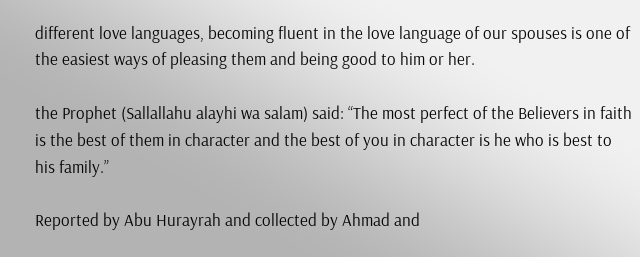different love languages, becoming fluent in the love language of our spouses is one of the easiest ways of pleasing them and being good to him or her.

the Prophet (Sallallahu alayhi wa salam) said: “The most perfect of the Believers in faith is the best of them in character and the best of you in character is he who is best to his family.”

Reported by Abu Hurayrah and collected by Ahmad and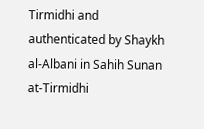Tirmidhi and authenticated by Shaykh al-Albani in Sahih Sunan at-Tirmidhi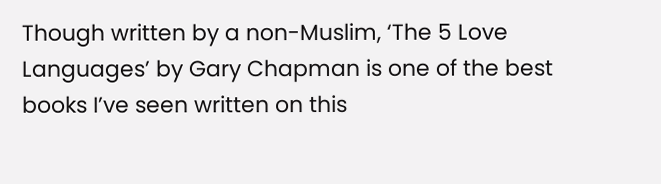Though written by a non-Muslim, ‘The 5 Love Languages’ by Gary Chapman is one of the best books I’ve seen written on this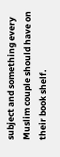subject and something every Muslim couple should have on their book shelf.